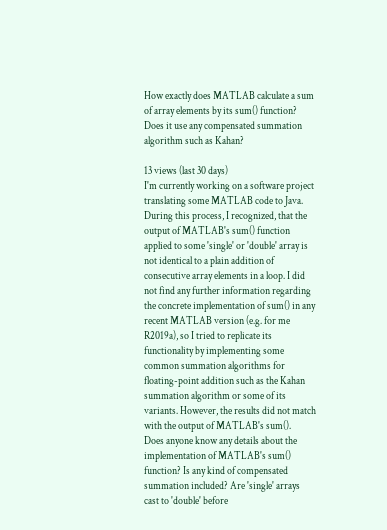How exactly does MATLAB calculate a sum of array elements by its sum() function? Does it use any compensated summation algorithm such as Kahan?

13 views (last 30 days)
I'm currently working on a software project translating some MATLAB code to Java. During this process, I recognized, that the output of MATLAB's sum() function applied to some 'single' or 'double' array is not identical to a plain addition of consecutive array elements in a loop. I did not find any further information regarding the concrete implementation of sum() in any recent MATLAB version (e.g. for me R2019a), so I tried to replicate its functionality by implementing some common summation algorithms for floating-point addition such as the Kahan summation algorithm or some of its variants. However, the results did not match with the output of MATLAB's sum().
Does anyone know any details about the implementation of MATLAB's sum() function? Is any kind of compensated summation included? Are 'single' arrays cast to 'double' before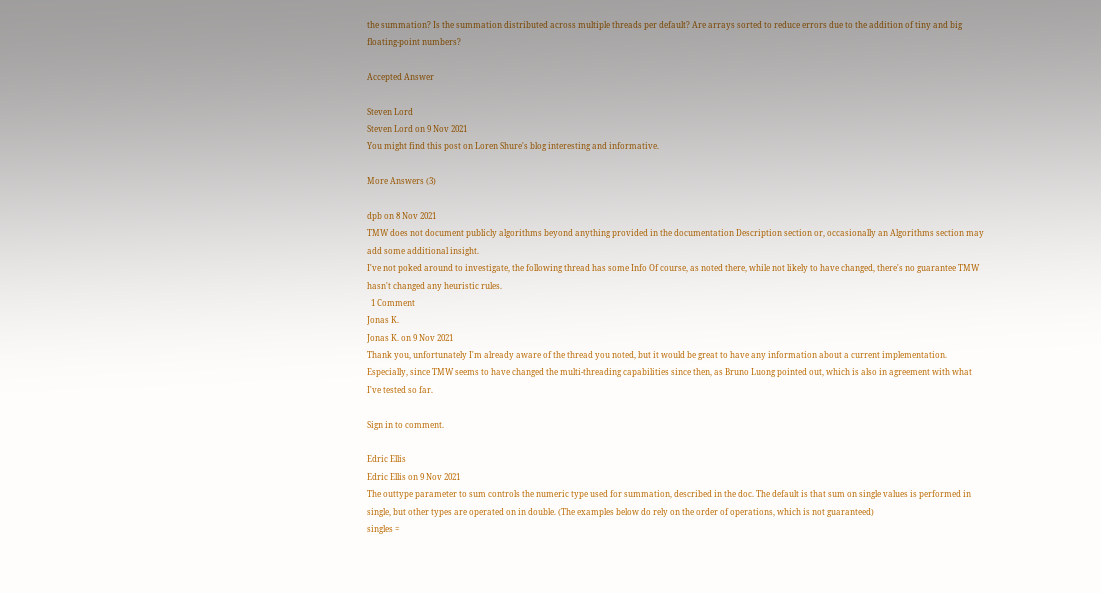the summation? Is the summation distributed across multiple threads per default? Are arrays sorted to reduce errors due to the addition of tiny and big floating-point numbers?

Accepted Answer

Steven Lord
Steven Lord on 9 Nov 2021
You might find this post on Loren Shure's blog interesting and informative.

More Answers (3)

dpb on 8 Nov 2021
TMW does not document publicly algorithms beyond anything provided in the documentation Description section or, occasionally an Algorithms section may add some additional insight.
I've not poked around to investigate, the following thread has some Info Of course, as noted there, while not likely to have changed, there's no guarantee TMW hasn't changed any heuristic rules.
  1 Comment
Jonas K.
Jonas K. on 9 Nov 2021
Thank you, unfortunately I'm already aware of the thread you noted, but it would be great to have any information about a current implementation. Especially, since TMW seems to have changed the multi-threading capabilities since then, as Bruno Luong pointed out, which is also in agreement with what I've tested so far.

Sign in to comment.

Edric Ellis
Edric Ellis on 9 Nov 2021
The outtype parameter to sum controls the numeric type used for summation, described in the doc. The default is that sum on single values is performed in single, but other types are operated on in double. (The examples below do rely on the order of operations, which is not guaranteed)
singles =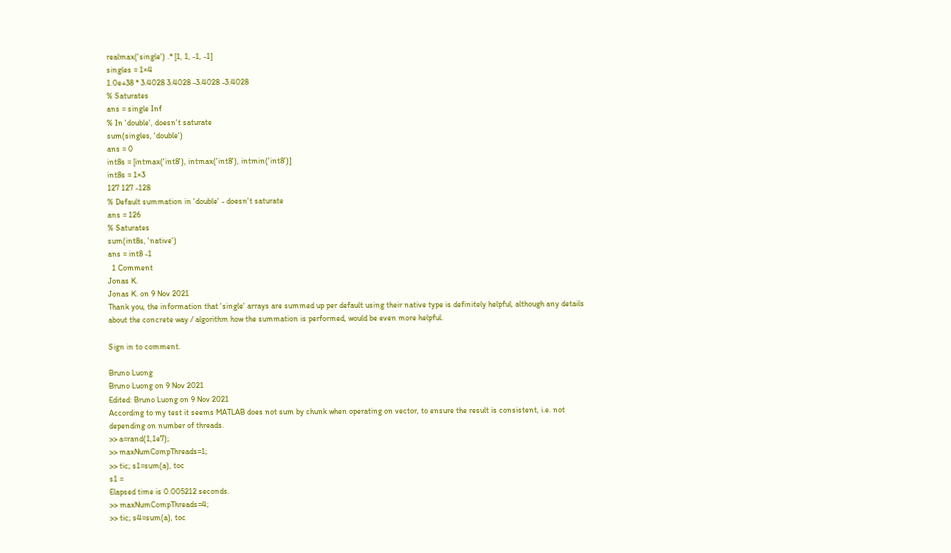realmax('single') .* [1, 1, -1, -1]
singles = 1×4
1.0e+38 * 3.4028 3.4028 -3.4028 -3.4028
% Saturates
ans = single Inf
% In 'double', doesn't saturate
sum(singles, 'double')
ans = 0
int8s = [intmax('int8'), intmax('int8'), intmin('int8')]
int8s = 1×3
127 127 -128
% Default summation in 'double' - doesn't saturate
ans = 126
% Saturates
sum(int8s, 'native')
ans = int8 -1
  1 Comment
Jonas K.
Jonas K. on 9 Nov 2021
Thank you, the information that 'single' arrays are summed up per default using their native type is definitely helpful, although any details about the concrete way / algorithm how the summation is performed, would be even more helpful.

Sign in to comment.

Bruno Luong
Bruno Luong on 9 Nov 2021
Edited: Bruno Luong on 9 Nov 2021
According to my test it seems MATLAB does not sum by chunk when operating on vector, to ensure the result is consistent, i.e. not depending on number of threads.
>> a=rand(1,1e7);
>> maxNumCompThreads=1;
>> tic; s1=sum(a), toc
s1 =
Elapsed time is 0.005212 seconds.
>> maxNumCompThreads=4;
>> tic; s4=sum(a), toc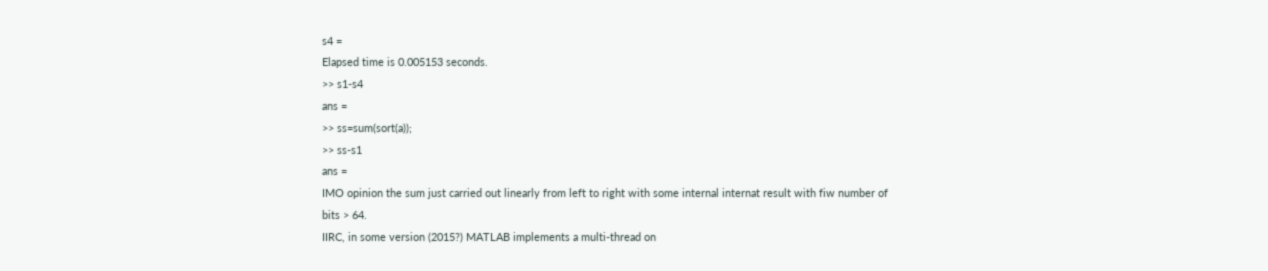s4 =
Elapsed time is 0.005153 seconds.
>> s1-s4
ans =
>> ss=sum(sort(a));
>> ss-s1
ans =
IMO opinion the sum just carried out linearly from left to right with some internal internat result with fiw number of bits > 64.
IIRC, in some version (2015?) MATLAB implements a multi-thread on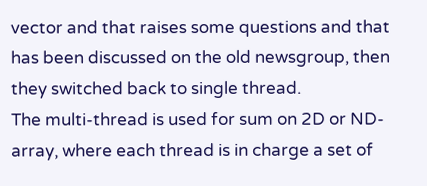vector and that raises some questions and that has been discussed on the old newsgroup, then they switched back to single thread.
The multi-thread is used for sum on 2D or ND-array, where each thread is in charge a set of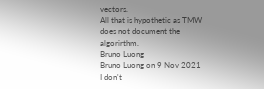vectors.
All that is hypothetic as TMW does not document the algorirthm.
Bruno Luong
Bruno Luong on 9 Nov 2021
I don't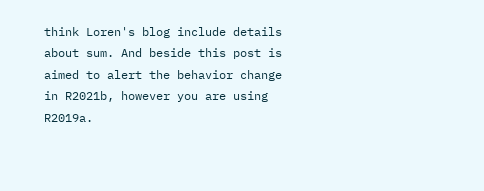think Loren's blog include details about sum. And beside this post is aimed to alert the behavior change in R2021b, however you are using R2019a.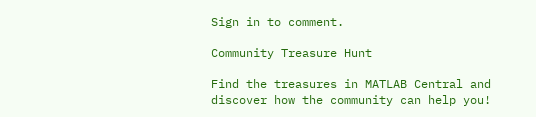Sign in to comment.

Community Treasure Hunt

Find the treasures in MATLAB Central and discover how the community can help you!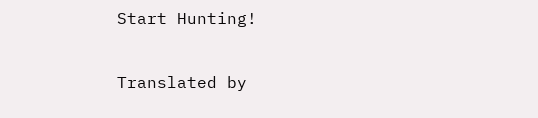Start Hunting!

Translated by